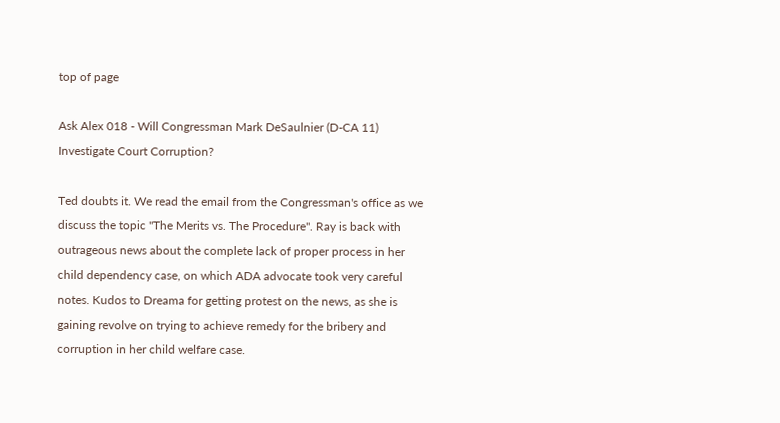top of page

Ask Alex 018 - Will Congressman Mark DeSaulnier (D-CA 11) Investigate Court Corruption?

Ted doubts it. We read the email from the Congressman's office as we discuss the topic "The Merits vs. The Procedure". Ray is back with outrageous news about the complete lack of proper process in her child dependency case, on which ADA advocate took very careful notes. Kudos to Dreama for getting protest on the news, as she is gaining revolve on trying to achieve remedy for the bribery and corruption in her child welfare case.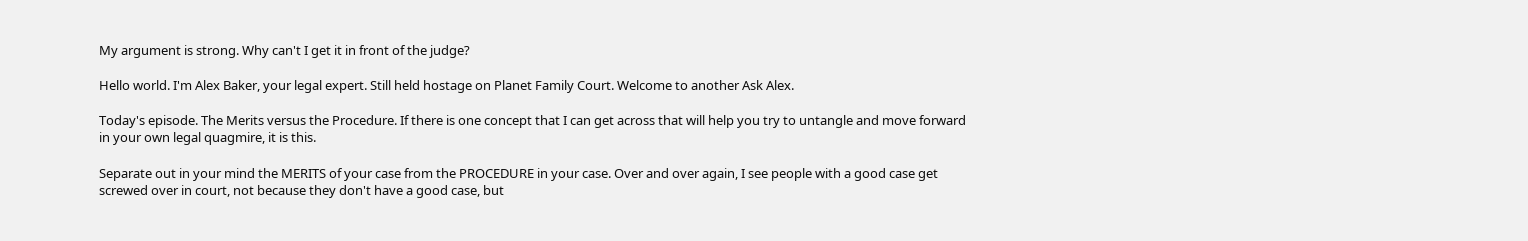My argument is strong. Why can't I get it in front of the judge?

Hello world. I'm Alex Baker, your legal expert. Still held hostage on Planet Family Court. Welcome to another Ask Alex.

Today's episode. The Merits versus the Procedure. If there is one concept that I can get across that will help you try to untangle and move forward in your own legal quagmire, it is this.

Separate out in your mind the MERITS of your case from the PROCEDURE in your case. Over and over again, I see people with a good case get screwed over in court, not because they don't have a good case, but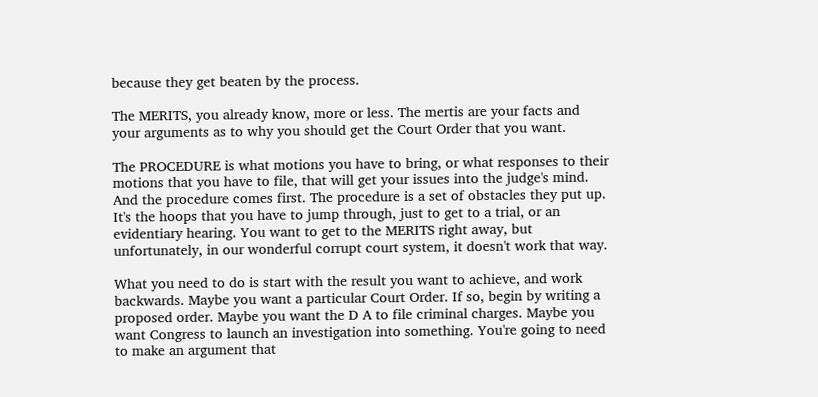because they get beaten by the process.

The MERITS, you already know, more or less. The mertis are your facts and your arguments as to why you should get the Court Order that you want.

The PROCEDURE is what motions you have to bring, or what responses to their motions that you have to file, that will get your issues into the judge's mind. And the procedure comes first. The procedure is a set of obstacles they put up. It's the hoops that you have to jump through, just to get to a trial, or an evidentiary hearing. You want to get to the MERITS right away, but unfortunately, in our wonderful corrupt court system, it doesn't work that way.

What you need to do is start with the result you want to achieve, and work backwards. Maybe you want a particular Court Order. If so, begin by writing a proposed order. Maybe you want the D A to file criminal charges. Maybe you want Congress to launch an investigation into something. You're going to need to make an argument that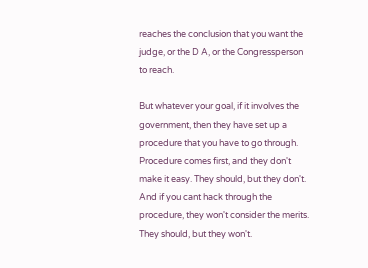reaches the conclusion that you want the judge, or the D A, or the Congressperson to reach.

But whatever your goal, if it involves the government, then they have set up a procedure that you have to go through. Procedure comes first, and they don't make it easy. They should, but they don't. And if you cant hack through the procedure, they won't consider the merits. They should, but they won't.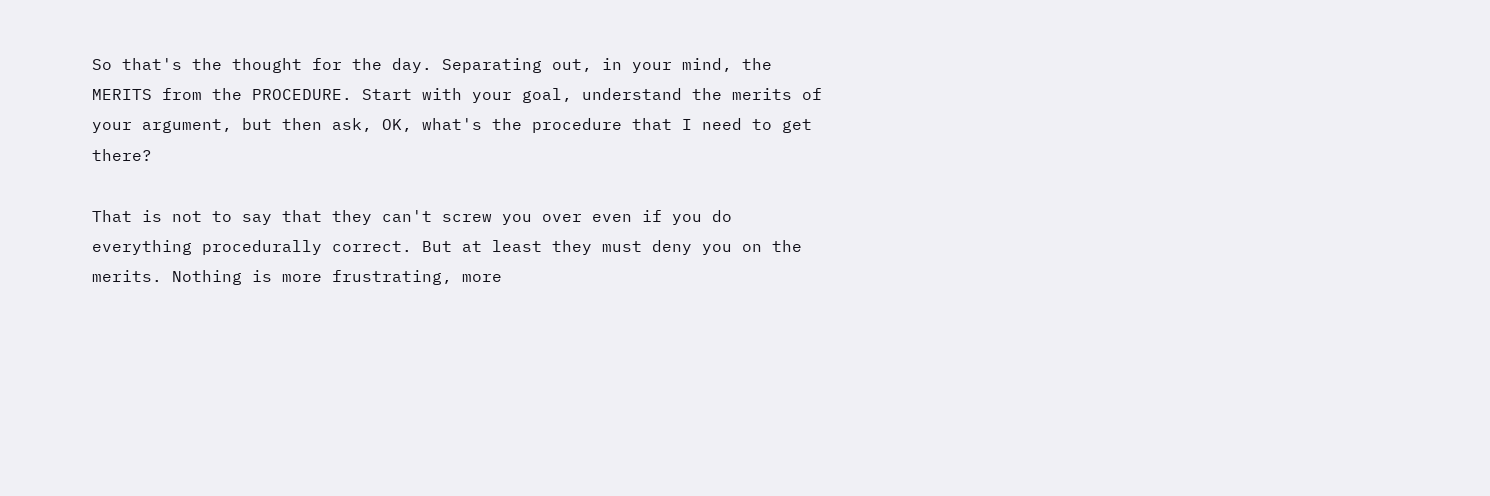So that's the thought for the day. Separating out, in your mind, the MERITS from the PROCEDURE. Start with your goal, understand the merits of your argument, but then ask, OK, what's the procedure that I need to get there?

That is not to say that they can't screw you over even if you do everything procedurally correct. But at least they must deny you on the merits. Nothing is more frustrating, more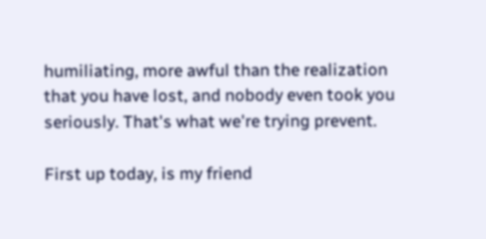humiliating, more awful than the realization that you have lost, and nobody even took you seriously. That's what we're trying prevent.

First up today, is my friend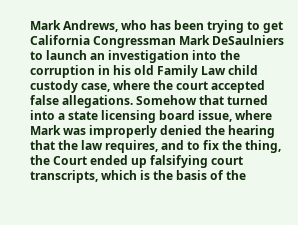Mark Andrews, who has been trying to get California Congressman Mark DeSaulniers to launch an investigation into the corruption in his old Family Law child custody case, where the court accepted false allegations. Somehow that turned into a state licensing board issue, where Mark was improperly denied the hearing that the law requires, and to fix the thing, the Court ended up falsifying court transcripts, which is the basis of the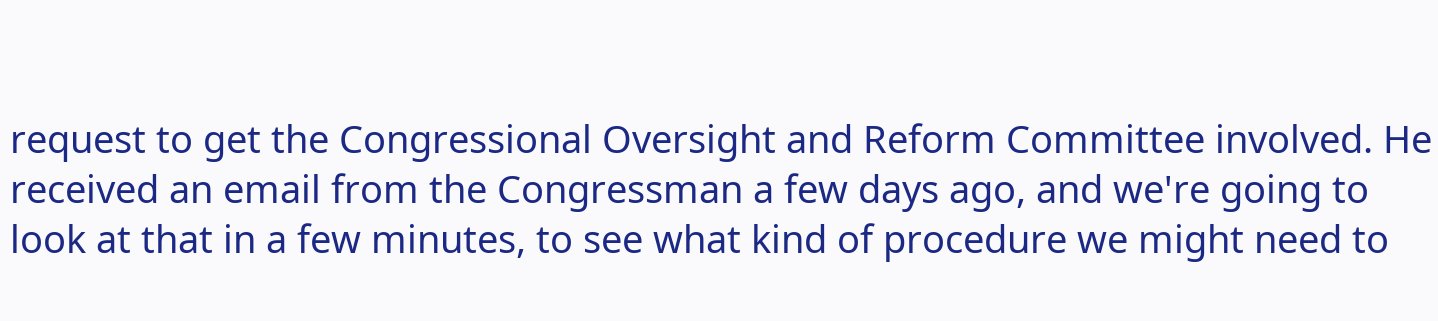request to get the Congressional Oversight and Reform Committee involved. He received an email from the Congressman a few days ago, and we're going to look at that in a few minutes, to see what kind of procedure we might need to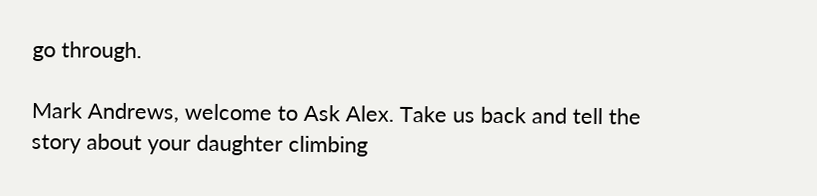go through.

Mark Andrews, welcome to Ask Alex. Take us back and tell the story about your daughter climbing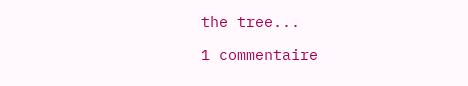the tree...

1 commentaire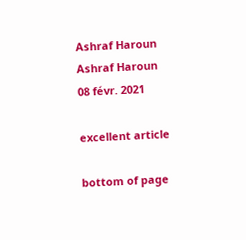Ashraf Haroun
Ashraf Haroun
08 févr. 2021

excellent article

bottom of page